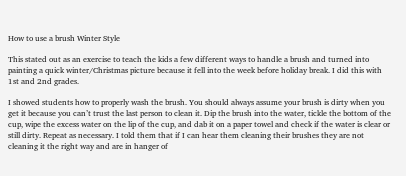How to use a brush Winter Style

This stated out as an exercise to teach the kids a few different ways to handle a brush and turned into painting a quick winter/Christmas picture because it fell into the week before holiday break. I did this with 1st and 2nd grades.

I showed students how to properly wash the brush. You should always assume your brush is dirty when you get it because you can’t trust the last person to clean it. Dip the brush into the water, tickle the bottom of the cup, wipe the excess water on the lip of the cup, and dab it on a paper towel and check if the water is clear or still dirty. Repeat as necessary. I told them that if I can hear them cleaning their brushes they are not cleaning it the right way and are in hanger of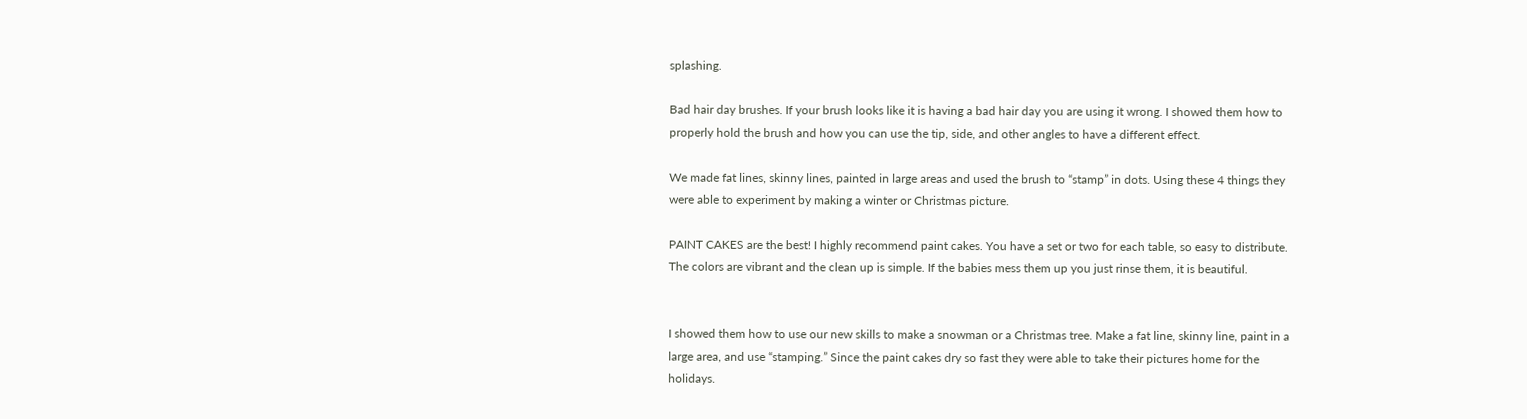splashing.

Bad hair day brushes. If your brush looks like it is having a bad hair day you are using it wrong. I showed them how to properly hold the brush and how you can use the tip, side, and other angles to have a different effect.

We made fat lines, skinny lines, painted in large areas and used the brush to “stamp” in dots. Using these 4 things they were able to experiment by making a winter or Christmas picture.

PAINT CAKES are the best! I highly recommend paint cakes. You have a set or two for each table, so easy to distribute. The colors are vibrant and the clean up is simple. If the babies mess them up you just rinse them, it is beautiful.


I showed them how to use our new skills to make a snowman or a Christmas tree. Make a fat line, skinny line, paint in a large area, and use “stamping.” Since the paint cakes dry so fast they were able to take their pictures home for the holidays.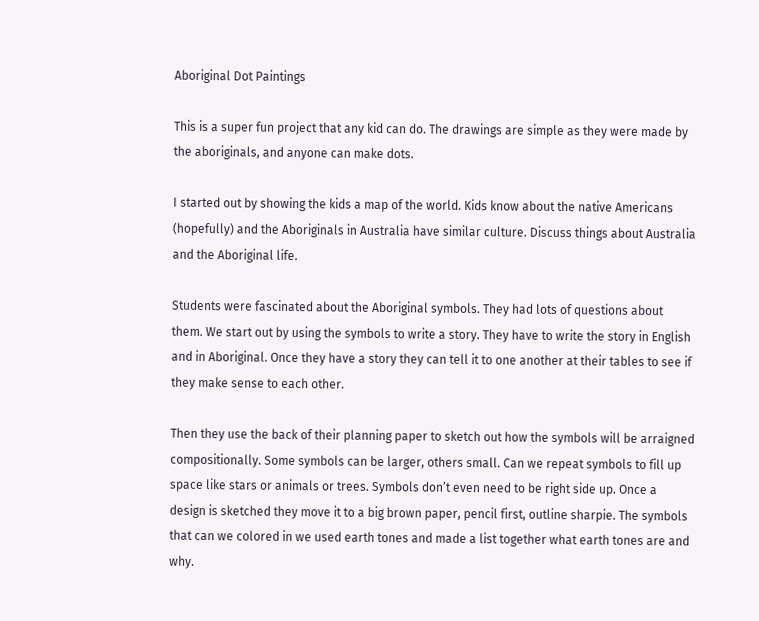Aboriginal Dot Paintings

This is a super fun project that any kid can do. The drawings are simple as they were made by the aboriginals, and anyone can make dots.

I started out by showing the kids a map of the world. Kids know about the native Americans (hopefully) and the Aboriginals in Australia have similar culture. Discuss things about Australia and the Aboriginal life.

Students were fascinated about the Aboriginal symbols. They had lots of questions about them. We start out by using the symbols to write a story. They have to write the story in English and in Aboriginal. Once they have a story they can tell it to one another at their tables to see if they make sense to each other.

Then they use the back of their planning paper to sketch out how the symbols will be arraigned compositionally. Some symbols can be larger, others small. Can we repeat symbols to fill up space like stars or animals or trees. Symbols don’t even need to be right side up. Once a design is sketched they move it to a big brown paper, pencil first, outline sharpie. The symbols that can we colored in we used earth tones and made a list together what earth tones are and why.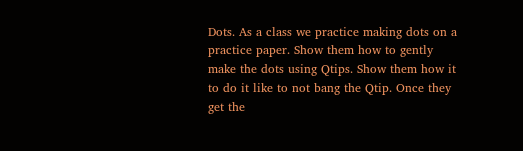Dots. As a class we practice making dots on a practice paper. Show them how to gently make the dots using Qtips. Show them how it to do it like to not bang the Qtip. Once they get the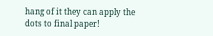hang of it they can apply the dots to final paper!